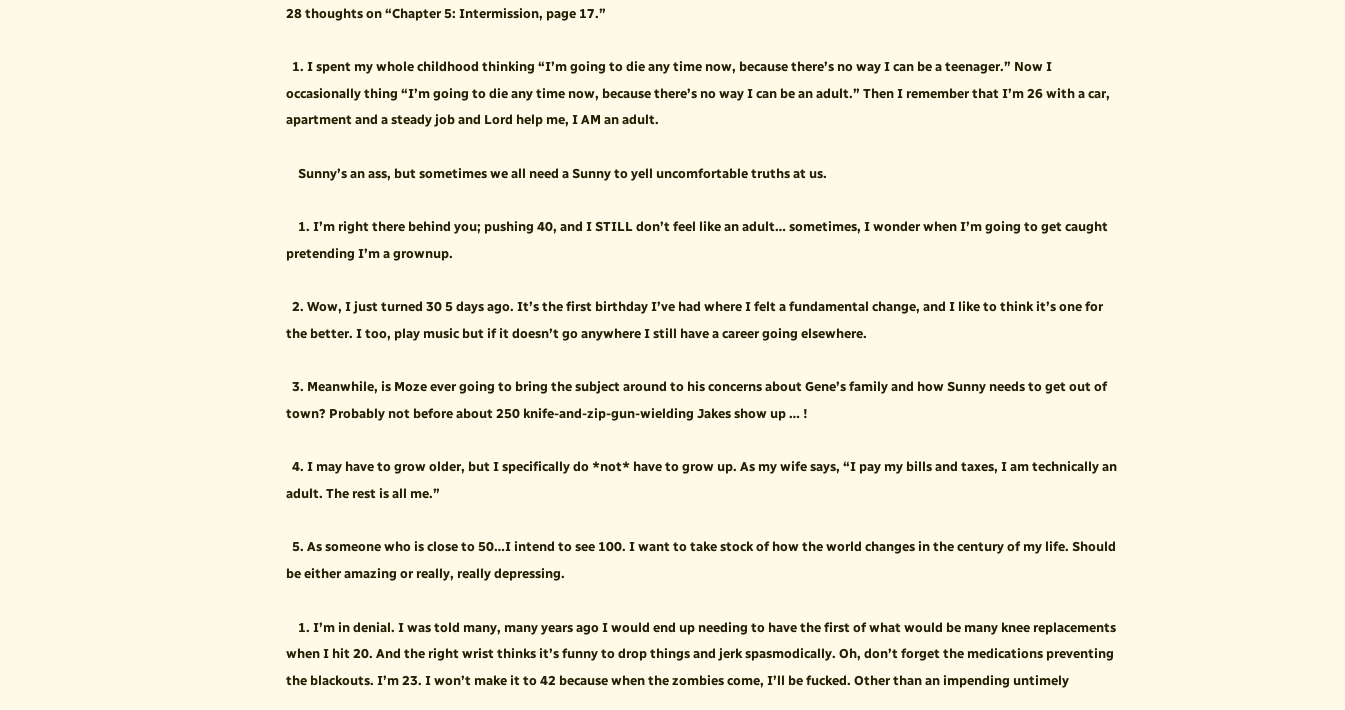28 thoughts on “Chapter 5: Intermission, page 17.”

  1. I spent my whole childhood thinking “I’m going to die any time now, because there’s no way I can be a teenager.” Now I occasionally thing “I’m going to die any time now, because there’s no way I can be an adult.” Then I remember that I’m 26 with a car, apartment and a steady job and Lord help me, I AM an adult.

    Sunny’s an ass, but sometimes we all need a Sunny to yell uncomfortable truths at us.

    1. I’m right there behind you; pushing 40, and I STILL don’t feel like an adult… sometimes, I wonder when I’m going to get caught pretending I’m a grownup.

  2. Wow, I just turned 30 5 days ago. It’s the first birthday I’ve had where I felt a fundamental change, and I like to think it’s one for the better. I too, play music but if it doesn’t go anywhere I still have a career going elsewhere.

  3. Meanwhile, is Moze ever going to bring the subject around to his concerns about Gene’s family and how Sunny needs to get out of town? Probably not before about 250 knife-and-zip-gun-wielding Jakes show up … !

  4. I may have to grow older, but I specifically do *not* have to grow up. As my wife says, “I pay my bills and taxes, I am technically an adult. The rest is all me.”

  5. As someone who is close to 50…I intend to see 100. I want to take stock of how the world changes in the century of my life. Should be either amazing or really, really depressing.

    1. I’m in denial. I was told many, many years ago I would end up needing to have the first of what would be many knee replacements when I hit 20. And the right wrist thinks it’s funny to drop things and jerk spasmodically. Oh, don’t forget the medications preventing the blackouts. I’m 23. I won’t make it to 42 because when the zombies come, I’ll be fucked. Other than an impending untimely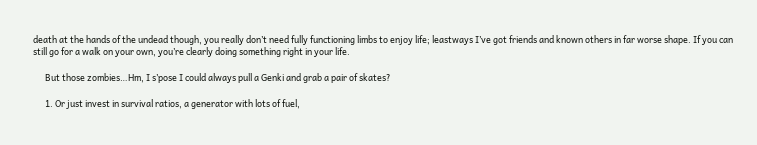death at the hands of the undead though, you really don’t need fully functioning limbs to enjoy life; leastways I’ve got friends and known others in far worse shape. If you can still go for a walk on your own, you’re clearly doing something right in your life.

      But those zombies…Hm, I s’pose I could always pull a Genki and grab a pair of skates?

      1. Or just invest in survival ratios, a generator with lots of fuel,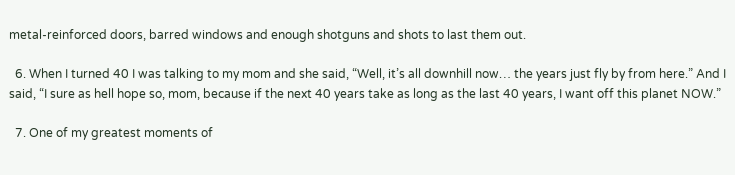metal-reinforced doors, barred windows and enough shotguns and shots to last them out.

  6. When I turned 40 I was talking to my mom and she said, “Well, it’s all downhill now… the years just fly by from here.” And I said, “I sure as hell hope so, mom, because if the next 40 years take as long as the last 40 years, I want off this planet NOW.”

  7. One of my greatest moments of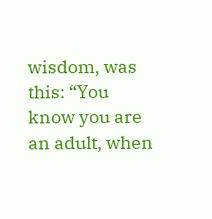wisdom, was this: “You know you are an adult, when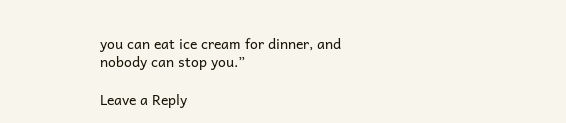you can eat ice cream for dinner, and nobody can stop you.”

Leave a Reply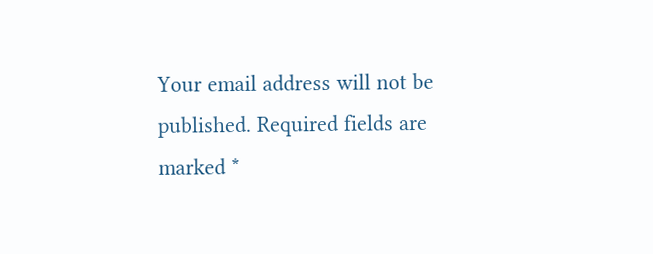Your email address will not be published. Required fields are marked *